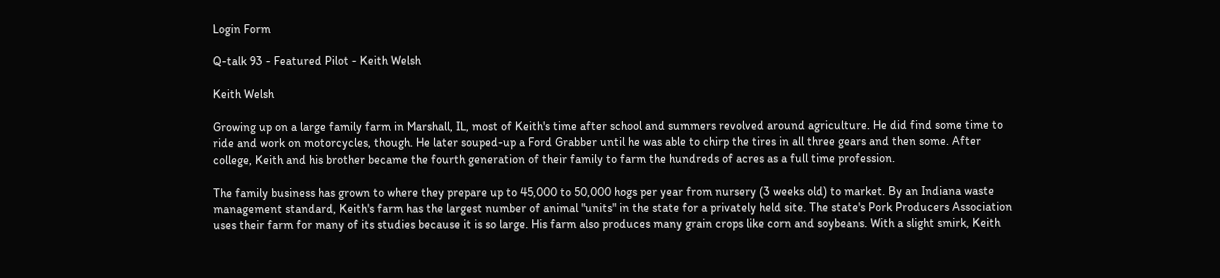Login Form

Q-talk 93 - Featured Pilot - Keith Welsh

Keith Welsh

Growing up on a large family farm in Marshall, IL, most of Keith's time after school and summers revolved around agriculture. He did find some time to ride and work on motorcycles, though. He later souped-up a Ford Grabber until he was able to chirp the tires in all three gears and then some. After college, Keith and his brother became the fourth generation of their family to farm the hundreds of acres as a full time profession.

The family business has grown to where they prepare up to 45,000 to 50,000 hogs per year from nursery (3 weeks old) to market. By an Indiana waste management standard, Keith's farm has the largest number of animal "units" in the state for a privately held site. The state's Pork Producers Association uses their farm for many of its studies because it is so large. His farm also produces many grain crops like corn and soybeans. With a slight smirk, Keith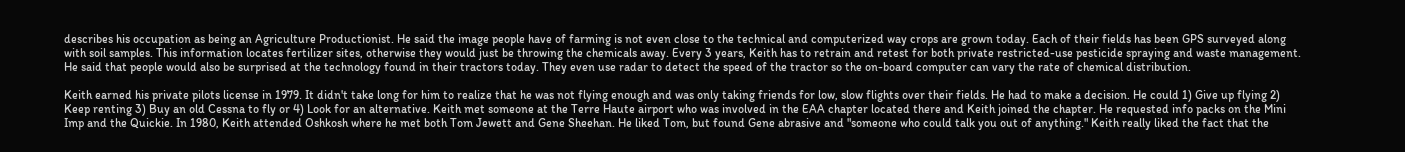describes his occupation as being an Agriculture Productionist. He said the image people have of farming is not even close to the technical and computerized way crops are grown today. Each of their fields has been GPS surveyed along with soil samples. This information locates fertilizer sites, otherwise they would just be throwing the chemicals away. Every 3 years, Keith has to retrain and retest for both private restricted-use pesticide spraying and waste management. He said that people would also be surprised at the technology found in their tractors today. They even use radar to detect the speed of the tractor so the on-board computer can vary the rate of chemical distribution.

Keith earned his private pilots license in 1979. It didn't take long for him to realize that he was not flying enough and was only taking friends for low, slow flights over their fields. He had to make a decision. He could 1) Give up flying 2) Keep renting 3) Buy an old Cessna to fly or 4) Look for an alternative. Keith met someone at the Terre Haute airport who was involved in the EAA chapter located there and Keith joined the chapter. He requested info packs on the Mini Imp and the Quickie. In 1980, Keith attended Oshkosh where he met both Tom Jewett and Gene Sheehan. He liked Tom, but found Gene abrasive and "someone who could talk you out of anything." Keith really liked the fact that the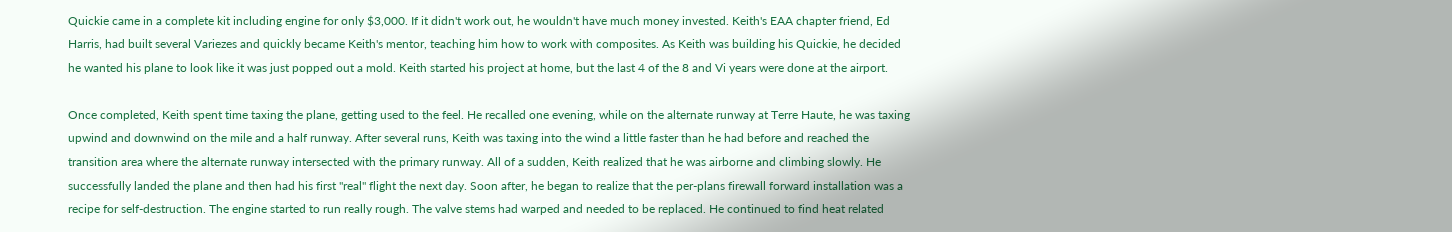Quickie came in a complete kit including engine for only $3,000. If it didn't work out, he wouldn't have much money invested. Keith's EAA chapter friend, Ed Harris, had built several Variezes and quickly became Keith's mentor, teaching him how to work with composites. As Keith was building his Quickie, he decided he wanted his plane to look like it was just popped out a mold. Keith started his project at home, but the last 4 of the 8 and Vi years were done at the airport.

Once completed, Keith spent time taxing the plane, getting used to the feel. He recalled one evening, while on the alternate runway at Terre Haute, he was taxing upwind and downwind on the mile and a half runway. After several runs, Keith was taxing into the wind a little faster than he had before and reached the transition area where the alternate runway intersected with the primary runway. All of a sudden, Keith realized that he was airborne and climbing slowly. He successfully landed the plane and then had his first "real" flight the next day. Soon after, he began to realize that the per-plans firewall forward installation was a recipe for self-destruction. The engine started to run really rough. The valve stems had warped and needed to be replaced. He continued to find heat related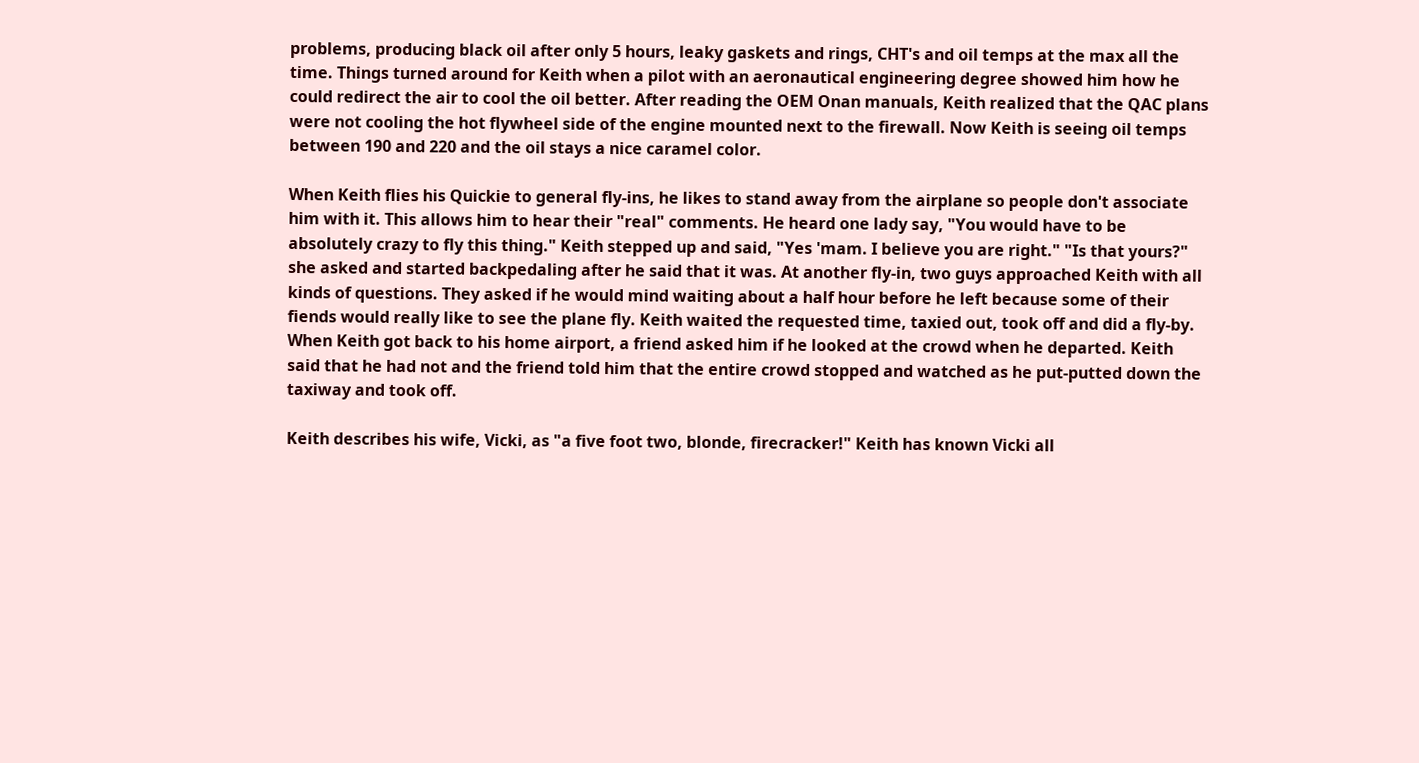problems, producing black oil after only 5 hours, leaky gaskets and rings, CHT's and oil temps at the max all the time. Things turned around for Keith when a pilot with an aeronautical engineering degree showed him how he could redirect the air to cool the oil better. After reading the OEM Onan manuals, Keith realized that the QAC plans were not cooling the hot flywheel side of the engine mounted next to the firewall. Now Keith is seeing oil temps between 190 and 220 and the oil stays a nice caramel color.

When Keith flies his Quickie to general fly-ins, he likes to stand away from the airplane so people don't associate him with it. This allows him to hear their "real" comments. He heard one lady say, "You would have to be absolutely crazy to fly this thing." Keith stepped up and said, "Yes 'mam. I believe you are right." "Is that yours?" she asked and started backpedaling after he said that it was. At another fly-in, two guys approached Keith with all kinds of questions. They asked if he would mind waiting about a half hour before he left because some of their fiends would really like to see the plane fly. Keith waited the requested time, taxied out, took off and did a fly-by. When Keith got back to his home airport, a friend asked him if he looked at the crowd when he departed. Keith said that he had not and the friend told him that the entire crowd stopped and watched as he put-putted down the taxiway and took off.

Keith describes his wife, Vicki, as "a five foot two, blonde, firecracker!" Keith has known Vicki all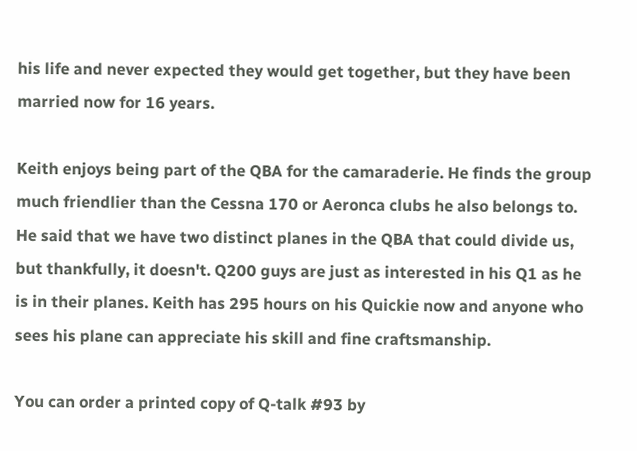his life and never expected they would get together, but they have been married now for 16 years.

Keith enjoys being part of the QBA for the camaraderie. He finds the group much friendlier than the Cessna 170 or Aeronca clubs he also belongs to. He said that we have two distinct planes in the QBA that could divide us, but thankfully, it doesn't. Q200 guys are just as interested in his Q1 as he is in their planes. Keith has 295 hours on his Quickie now and anyone who sees his plane can appreciate his skill and fine craftsmanship.

You can order a printed copy of Q-talk #93 by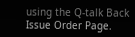using the Q-talk Back Issue Order Page.